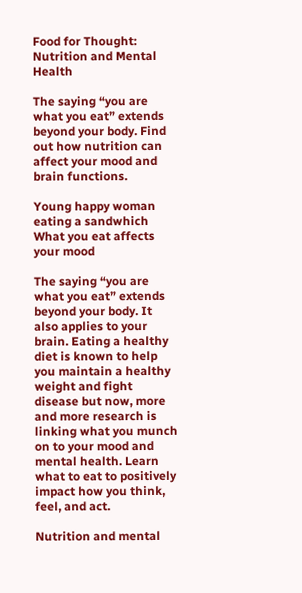Food for Thought: Nutrition and Mental Health

The saying “you are what you eat” extends beyond your body. Find out how nutrition can affect your mood and brain functions.

Young happy woman eating a sandwhich
What you eat affects your mood

The saying “you are what you eat” extends beyond your body. It also applies to your brain. Eating a healthy diet is known to help you maintain a healthy weight and fight disease but now, more and more research is linking what you munch on to your mood and mental health. Learn what to eat to positively impact how you think, feel, and act.

Nutrition and mental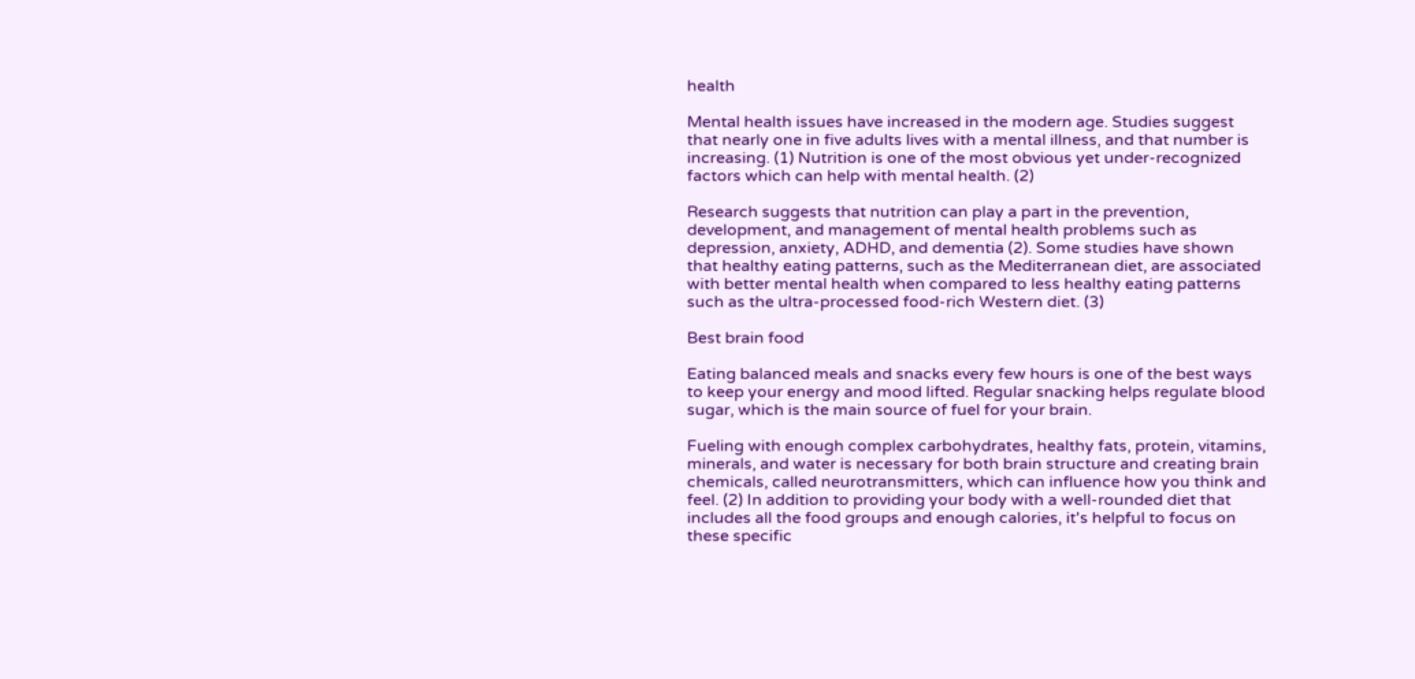health

Mental health issues have increased in the modern age. Studies suggest that nearly one in five adults lives with a mental illness, and that number is increasing. (1) Nutrition is one of the most obvious yet under-recognized factors which can help with mental health. (2)

Research suggests that nutrition can play a part in the prevention, development, and management of mental health problems such as depression, anxiety, ADHD, and dementia (2). Some studies have shown that healthy eating patterns, such as the Mediterranean diet, are associated with better mental health when compared to less healthy eating patterns such as the ultra-processed food-rich Western diet. (3)

Best brain food

Eating balanced meals and snacks every few hours is one of the best ways to keep your energy and mood lifted. Regular snacking helps regulate blood sugar, which is the main source of fuel for your brain.

Fueling with enough complex carbohydrates, healthy fats, protein, vitamins, minerals, and water is necessary for both brain structure and creating brain chemicals, called neurotransmitters, which can influence how you think and feel. (2) In addition to providing your body with a well-rounded diet that includes all the food groups and enough calories, it's helpful to focus on these specific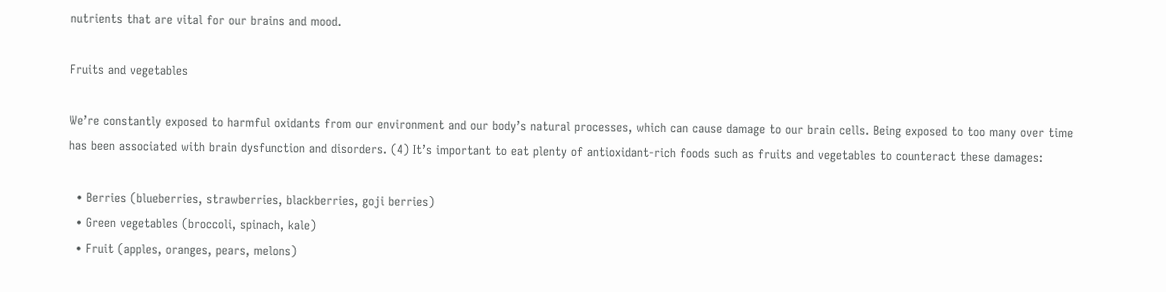nutrients that are vital for our brains and mood.

Fruits and vegetables

We’re constantly exposed to harmful oxidants from our environment and our body’s natural processes, which can cause damage to our brain cells. Being exposed to too many over time has been associated with brain dysfunction and disorders. (4) It’s important to eat plenty of antioxidant-rich foods such as fruits and vegetables to counteract these damages:

  • Berries (blueberries, strawberries, blackberries, goji berries)
  • Green vegetables (broccoli, spinach, kale)
  • Fruit (apples, oranges, pears, melons)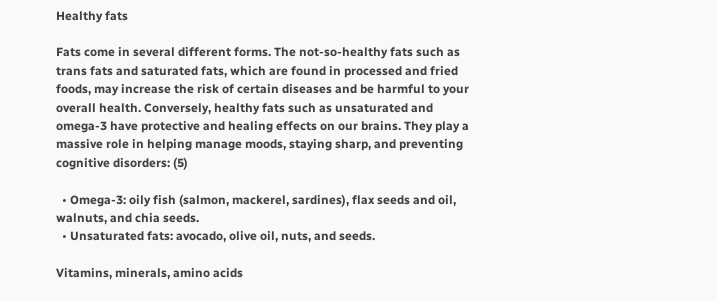Healthy fats

Fats come in several different forms. The not-so-healthy fats such as trans fats and saturated fats, which are found in processed and fried foods, may increase the risk of certain diseases and be harmful to your overall health. Conversely, healthy fats such as unsaturated and omega-3 have protective and healing effects on our brains. They play a massive role in helping manage moods, staying sharp, and preventing cognitive disorders: (5)

  • Omega-3: oily fish (salmon, mackerel, sardines), flax seeds and oil, walnuts, and chia seeds.
  • Unsaturated fats: avocado, olive oil, nuts, and seeds.

Vitamins, minerals, amino acids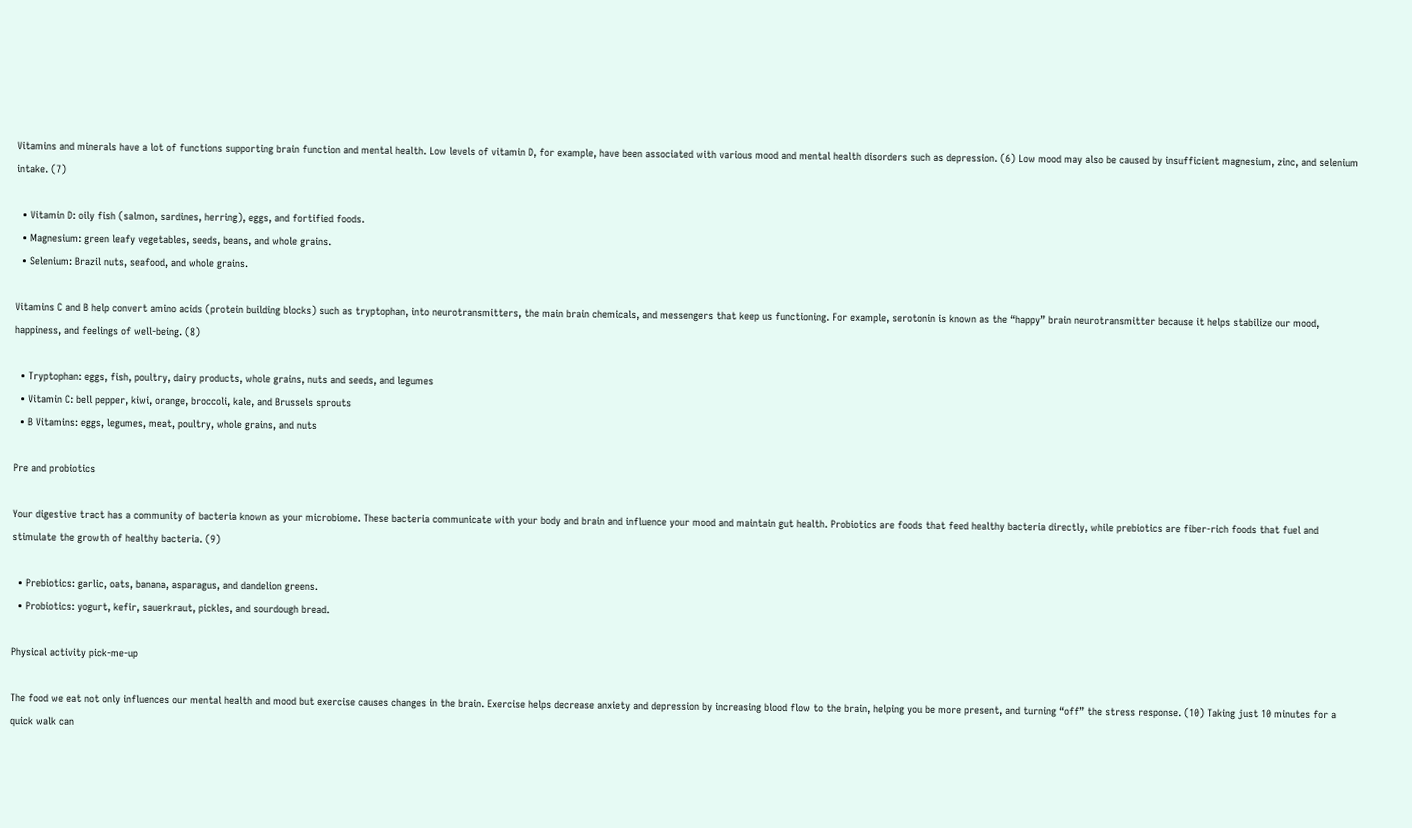Vitamins and minerals have a lot of functions supporting brain function and mental health. Low levels of vitamin D, for example, have been associated with various mood and mental health disorders such as depression. (6) Low mood may also be caused by insufficient magnesium, zinc, and selenium intake. (7)

  • Vitamin D: oily fish (salmon, sardines, herring), eggs, and fortified foods.
  • Magnesium: green leafy vegetables, seeds, beans, and whole grains.
  • Selenium: Brazil nuts, seafood, and whole grains.

Vitamins C and B help convert amino acids (protein building blocks) such as tryptophan, into neurotransmitters, the main brain chemicals, and messengers that keep us functioning. For example, serotonin is known as the “happy” brain neurotransmitter because it helps stabilize our mood, happiness, and feelings of well-being. (8)

  • Tryptophan: eggs, fish, poultry, dairy products, whole grains, nuts and seeds, and legumes
  • Vitamin C: bell pepper, kiwi, orange, broccoli, kale, and Brussels sprouts
  • B Vitamins: eggs, legumes, meat, poultry, whole grains, and nuts

Pre and probiotics

Your digestive tract has a community of bacteria known as your microbiome. These bacteria communicate with your body and brain and influence your mood and maintain gut health. Probiotics are foods that feed healthy bacteria directly, while prebiotics are fiber-rich foods that fuel and stimulate the growth of healthy bacteria. (9)

  • Prebiotics: garlic, oats, banana, asparagus, and dandelion greens.
  • Probiotics: yogurt, kefir, sauerkraut, pickles, and sourdough bread.

Physical activity pick-me-up

The food we eat not only influences our mental health and mood but exercise causes changes in the brain. Exercise helps decrease anxiety and depression by increasing blood flow to the brain, helping you be more present, and turning “off” the stress response. (10) Taking just 10 minutes for a quick walk can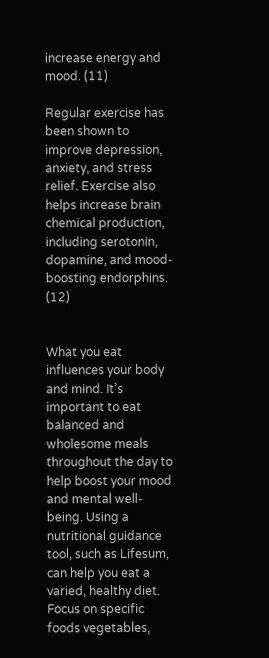increase energy and mood. (11)

Regular exercise has been shown to improve depression, anxiety, and stress relief. Exercise also helps increase brain chemical production, including serotonin, dopamine, and mood-boosting endorphins. (12)


What you eat influences your body and mind. It’s important to eat balanced and wholesome meals throughout the day to help boost your mood and mental well-being. Using a nutritional guidance tool, such as Lifesum, can help you eat a varied, healthy diet. Focus on specific foods vegetables,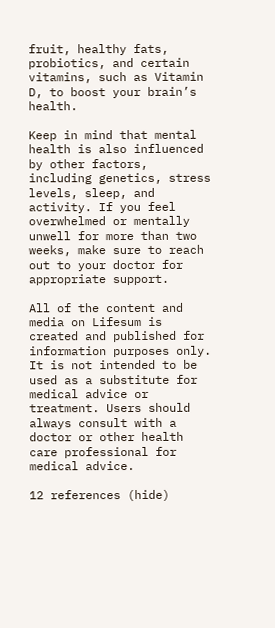fruit, healthy fats, probiotics, and certain vitamins, such as Vitamin D, to boost your brain’s health.

Keep in mind that mental health is also influenced by other factors, including genetics, stress levels, sleep, and activity. If you feel overwhelmed or mentally unwell for more than two weeks, make sure to reach out to your doctor for appropriate support.

All of the content and media on Lifesum is created and published for information purposes only. It is not intended to be used as a substitute for medical advice or treatment. Users should always consult with a doctor or other health care professional for medical advice.

12 references (hide)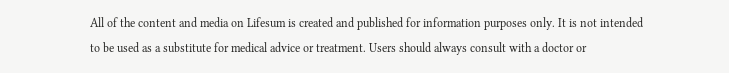All of the content and media on Lifesum is created and published for information purposes only. It is not intended to be used as a substitute for medical advice or treatment. Users should always consult with a doctor or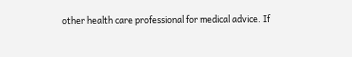other health care professional for medical advice. If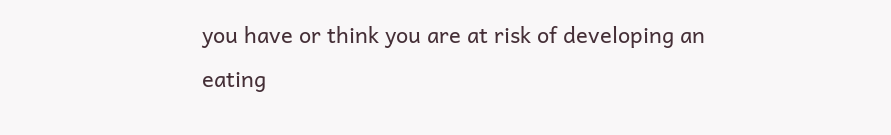you have or think you are at risk of developing an eating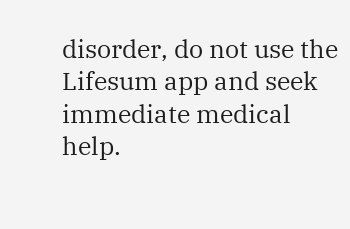disorder, do not use the Lifesum app and seek immediate medical help.